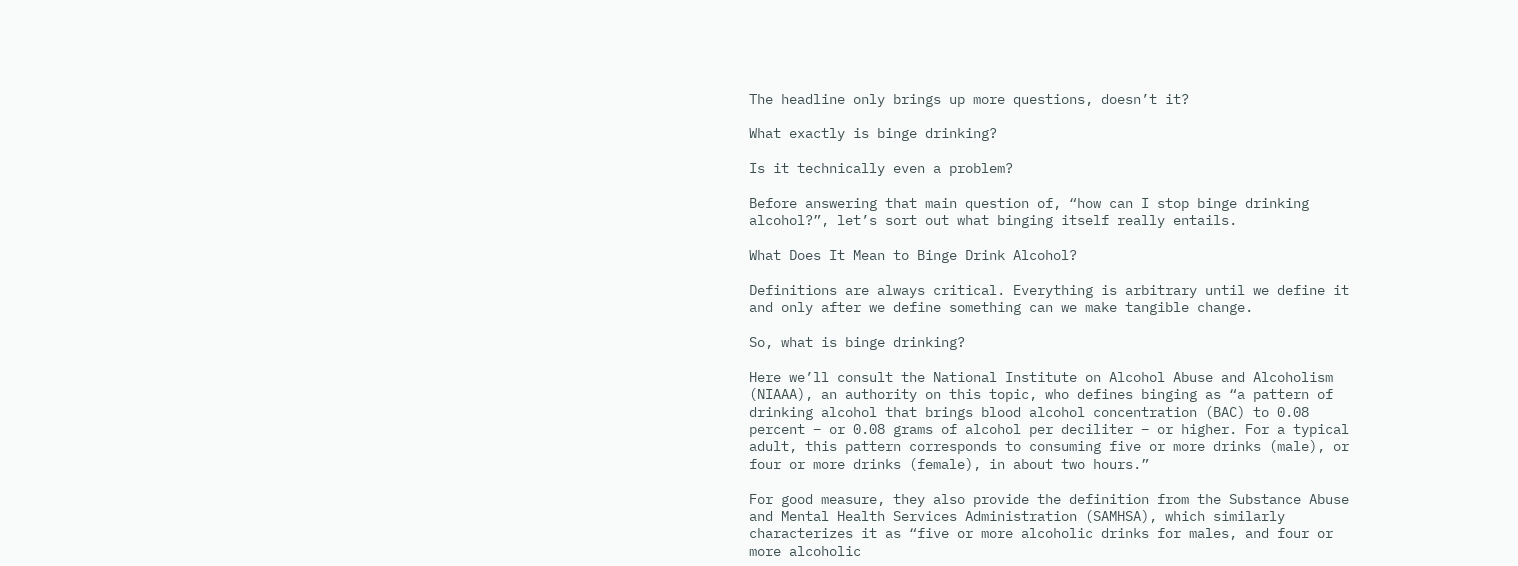The headline only brings up more questions, doesn’t it?

What exactly is binge drinking?

Is it technically even a problem?

Before answering that main question of, “how can I stop binge drinking alcohol?”, let’s sort out what binging itself really entails.

What Does It Mean to Binge Drink Alcohol?

Definitions are always critical. Everything is arbitrary until we define it and only after we define something can we make tangible change.

So, what is binge drinking?

Here we’ll consult the National Institute on Alcohol Abuse and Alcoholism (NIAAA), an authority on this topic, who defines binging as “a pattern of drinking alcohol that brings blood alcohol concentration (BAC) to 0.08 percent – or 0.08 grams of alcohol per deciliter – or higher. For a typical adult, this pattern corresponds to consuming five or more drinks (male), or four or more drinks (female), in about two hours.”

For good measure, they also provide the definition from the Substance Abuse and Mental Health Services Administration (SAMHSA), which similarly characterizes it as “five or more alcoholic drinks for males, and four or more alcoholic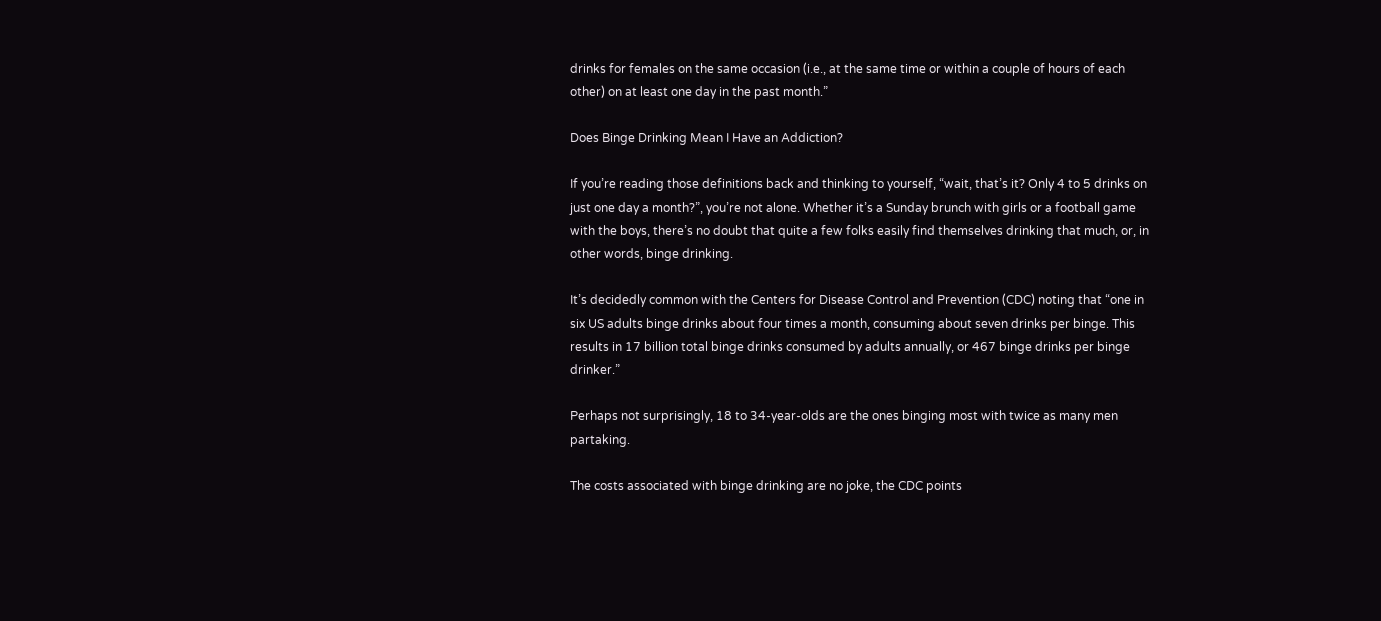drinks for females on the same occasion (i.e., at the same time or within a couple of hours of each other) on at least one day in the past month.”

Does Binge Drinking Mean I Have an Addiction?

If you’re reading those definitions back and thinking to yourself, “wait, that’s it? Only 4 to 5 drinks on just one day a month?”, you’re not alone. Whether it’s a Sunday brunch with girls or a football game with the boys, there’s no doubt that quite a few folks easily find themselves drinking that much, or, in other words, binge drinking.

It’s decidedly common with the Centers for Disease Control and Prevention (CDC) noting that “one in six US adults binge drinks about four times a month, consuming about seven drinks per binge. This results in 17 billion total binge drinks consumed by adults annually, or 467 binge drinks per binge drinker.”

Perhaps not surprisingly, 18 to 34-year-olds are the ones binging most with twice as many men partaking.

The costs associated with binge drinking are no joke, the CDC points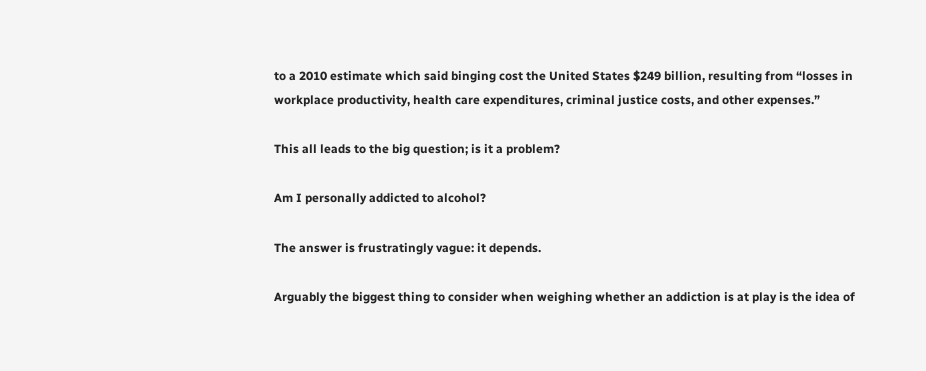to a 2010 estimate which said binging cost the United States $249 billion, resulting from “losses in workplace productivity, health care expenditures, criminal justice costs, and other expenses.”

This all leads to the big question; is it a problem?

Am I personally addicted to alcohol?

The answer is frustratingly vague: it depends.

Arguably the biggest thing to consider when weighing whether an addiction is at play is the idea of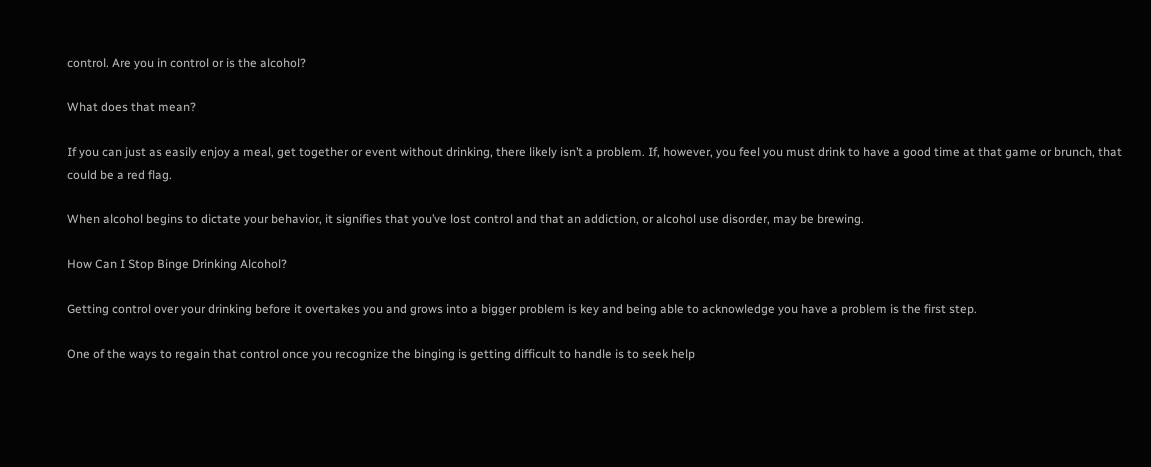control. Are you in control or is the alcohol?

What does that mean?

If you can just as easily enjoy a meal, get together or event without drinking, there likely isn’t a problem. If, however, you feel you must drink to have a good time at that game or brunch, that could be a red flag.

When alcohol begins to dictate your behavior, it signifies that you’ve lost control and that an addiction, or alcohol use disorder, may be brewing.

How Can I Stop Binge Drinking Alcohol?

Getting control over your drinking before it overtakes you and grows into a bigger problem is key and being able to acknowledge you have a problem is the first step.

One of the ways to regain that control once you recognize the binging is getting difficult to handle is to seek help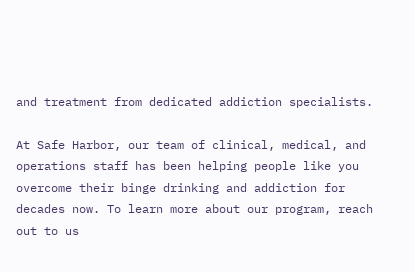and treatment from dedicated addiction specialists.

At Safe Harbor, our team of clinical, medical, and operations staff has been helping people like you overcome their binge drinking and addiction for decades now. To learn more about our program, reach out to us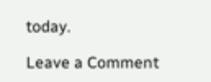today.

Leave a Comment